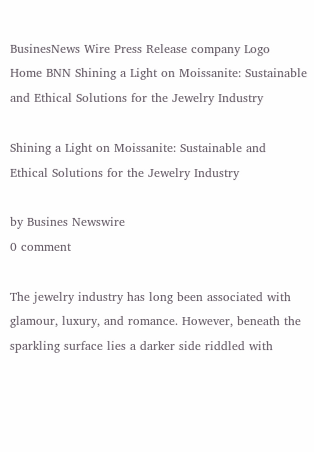BusinesNews Wire Press Release company Logo
Home BNN Shining a Light on Moissanite: Sustainable and Ethical Solutions for the Jewelry Industry

Shining a Light on Moissanite: Sustainable and Ethical Solutions for the Jewelry Industry

by Busines Newswire
0 comment

The jewelry industry has long been associated with glamour, luxury, and romance. However, beneath the sparkling surface lies a darker side riddled with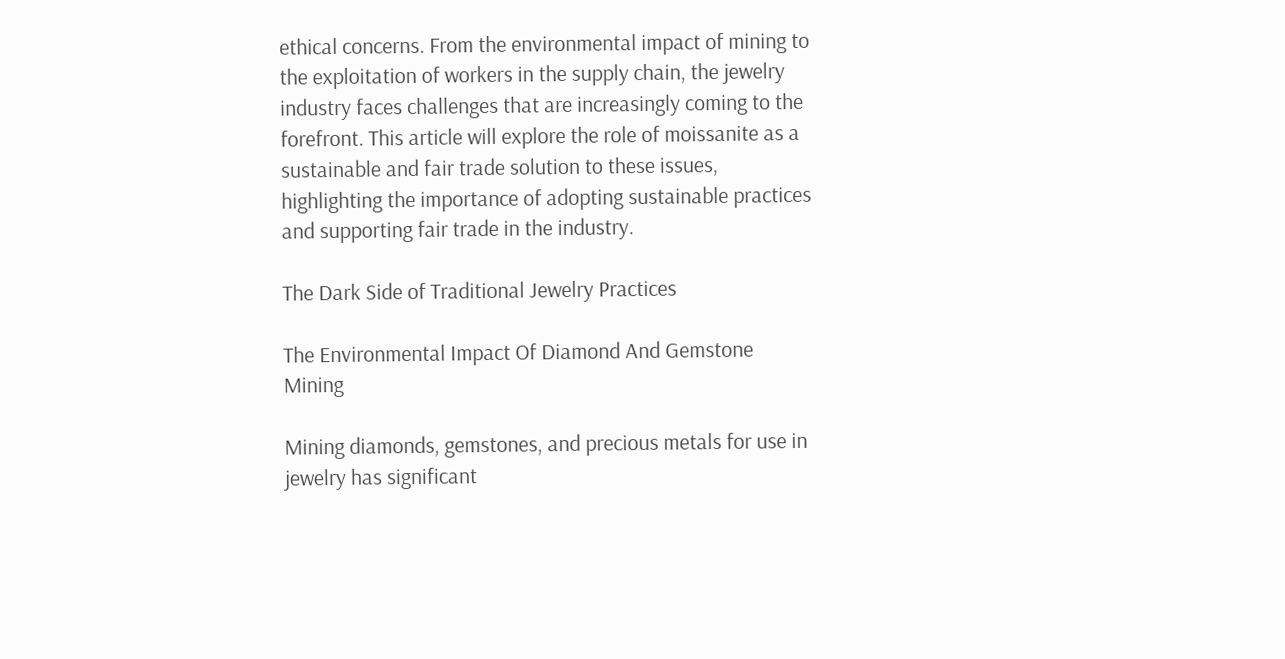ethical concerns. From the environmental impact of mining to the exploitation of workers in the supply chain, the jewelry industry faces challenges that are increasingly coming to the forefront. This article will explore the role of moissanite as a sustainable and fair trade solution to these issues, highlighting the importance of adopting sustainable practices and supporting fair trade in the industry.

The Dark Side of Traditional Jewelry Practices

The Environmental Impact Of Diamond And Gemstone Mining

Mining diamonds, gemstones, and precious metals for use in jewelry has significant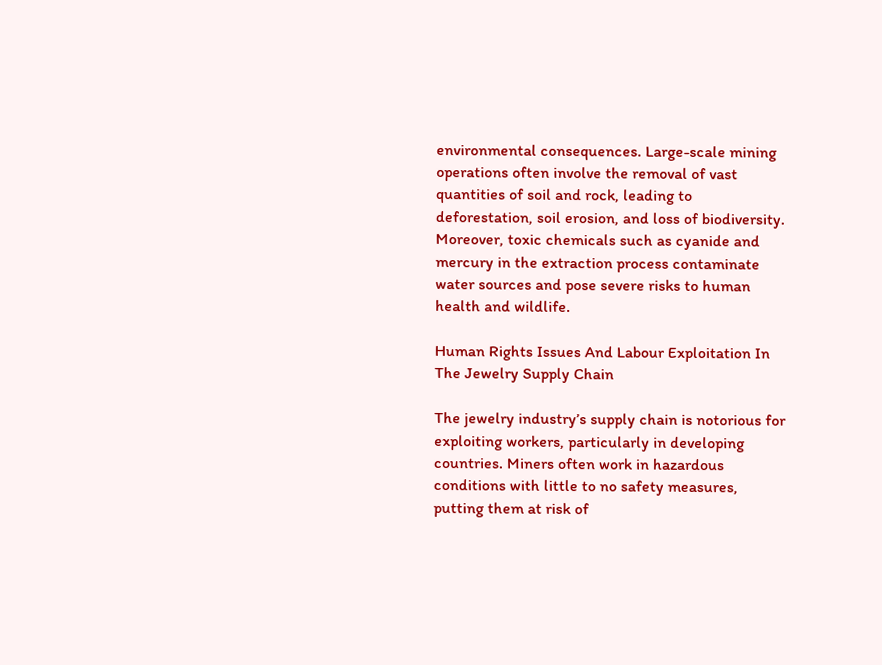environmental consequences. Large-scale mining operations often involve the removal of vast quantities of soil and rock, leading to deforestation, soil erosion, and loss of biodiversity. Moreover, toxic chemicals such as cyanide and mercury in the extraction process contaminate water sources and pose severe risks to human health and wildlife.

Human Rights Issues And Labour Exploitation In The Jewelry Supply Chain

The jewelry industry’s supply chain is notorious for exploiting workers, particularly in developing countries. Miners often work in hazardous conditions with little to no safety measures, putting them at risk of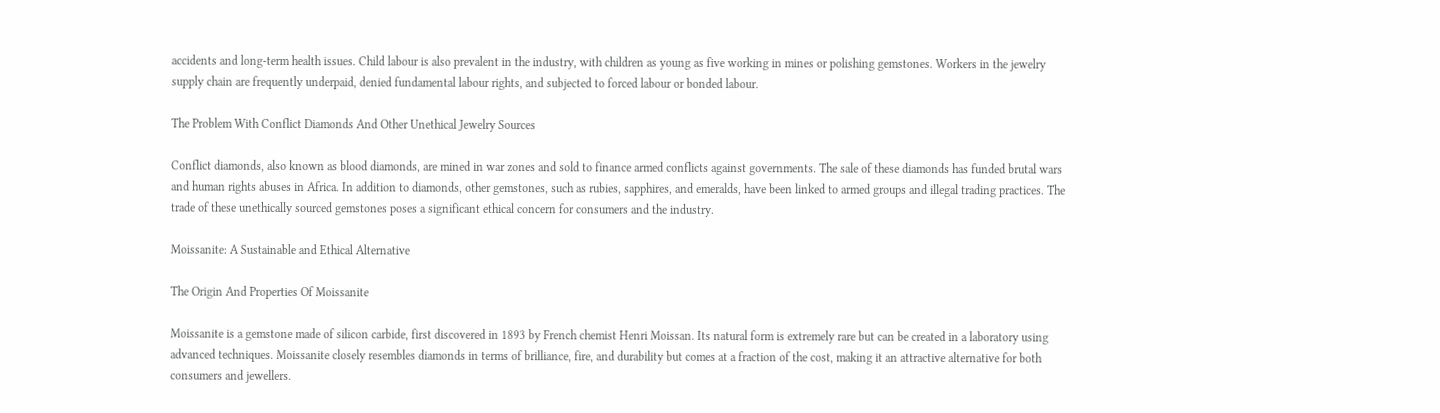accidents and long-term health issues. Child labour is also prevalent in the industry, with children as young as five working in mines or polishing gemstones. Workers in the jewelry supply chain are frequently underpaid, denied fundamental labour rights, and subjected to forced labour or bonded labour.

The Problem With Conflict Diamonds And Other Unethical Jewelry Sources

Conflict diamonds, also known as blood diamonds, are mined in war zones and sold to finance armed conflicts against governments. The sale of these diamonds has funded brutal wars and human rights abuses in Africa. In addition to diamonds, other gemstones, such as rubies, sapphires, and emeralds, have been linked to armed groups and illegal trading practices. The trade of these unethically sourced gemstones poses a significant ethical concern for consumers and the industry.

Moissanite: A Sustainable and Ethical Alternative

The Origin And Properties Of Moissanite

Moissanite is a gemstone made of silicon carbide, first discovered in 1893 by French chemist Henri Moissan. Its natural form is extremely rare but can be created in a laboratory using advanced techniques. Moissanite closely resembles diamonds in terms of brilliance, fire, and durability but comes at a fraction of the cost, making it an attractive alternative for both consumers and jewellers.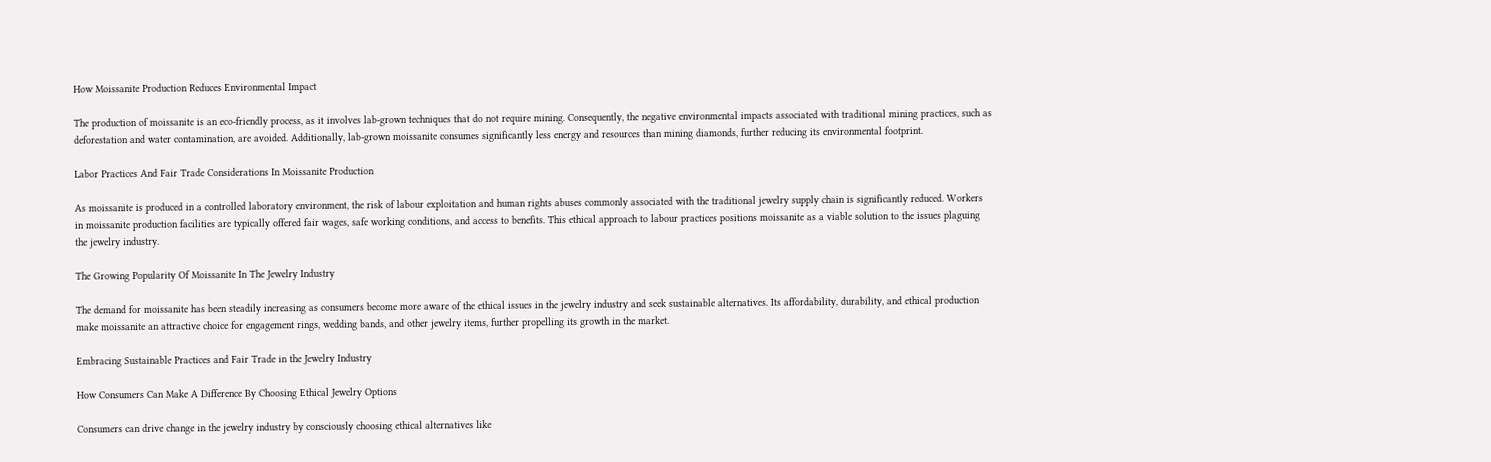How Moissanite Production Reduces Environmental Impact

The production of moissanite is an eco-friendly process, as it involves lab-grown techniques that do not require mining. Consequently, the negative environmental impacts associated with traditional mining practices, such as deforestation and water contamination, are avoided. Additionally, lab-grown moissanite consumes significantly less energy and resources than mining diamonds, further reducing its environmental footprint.

Labor Practices And Fair Trade Considerations In Moissanite Production

As moissanite is produced in a controlled laboratory environment, the risk of labour exploitation and human rights abuses commonly associated with the traditional jewelry supply chain is significantly reduced. Workers in moissanite production facilities are typically offered fair wages, safe working conditions, and access to benefits. This ethical approach to labour practices positions moissanite as a viable solution to the issues plaguing the jewelry industry.

The Growing Popularity Of Moissanite In The Jewelry Industry

The demand for moissanite has been steadily increasing as consumers become more aware of the ethical issues in the jewelry industry and seek sustainable alternatives. Its affordability, durability, and ethical production make moissanite an attractive choice for engagement rings, wedding bands, and other jewelry items, further propelling its growth in the market.

Embracing Sustainable Practices and Fair Trade in the Jewelry Industry

How Consumers Can Make A Difference By Choosing Ethical Jewelry Options

Consumers can drive change in the jewelry industry by consciously choosing ethical alternatives like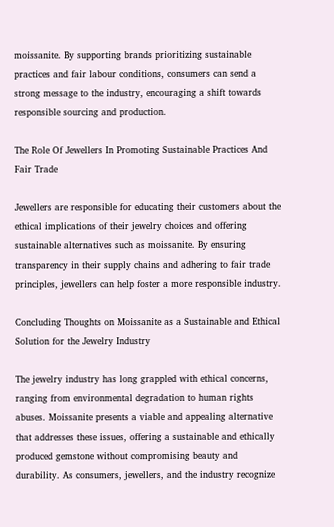moissanite. By supporting brands prioritizing sustainable practices and fair labour conditions, consumers can send a strong message to the industry, encouraging a shift towards responsible sourcing and production.

The Role Of Jewellers In Promoting Sustainable Practices And Fair Trade

Jewellers are responsible for educating their customers about the ethical implications of their jewelry choices and offering sustainable alternatives such as moissanite. By ensuring transparency in their supply chains and adhering to fair trade principles, jewellers can help foster a more responsible industry.

Concluding Thoughts on Moissanite as a Sustainable and Ethical Solution for the Jewelry Industry

The jewelry industry has long grappled with ethical concerns, ranging from environmental degradation to human rights abuses. Moissanite presents a viable and appealing alternative that addresses these issues, offering a sustainable and ethically produced gemstone without compromising beauty and durability. As consumers, jewellers, and the industry recognize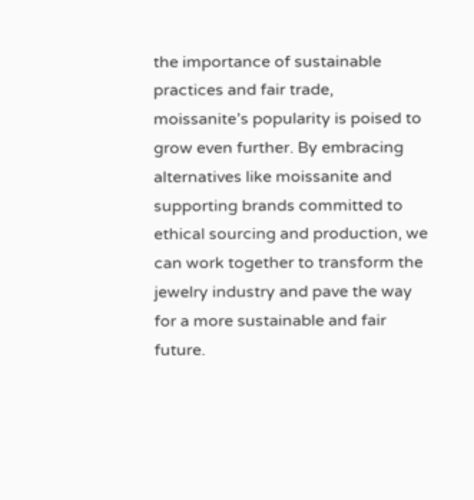the importance of sustainable practices and fair trade, moissanite’s popularity is poised to grow even further. By embracing alternatives like moissanite and supporting brands committed to ethical sourcing and production, we can work together to transform the jewelry industry and pave the way for a more sustainable and fair future.